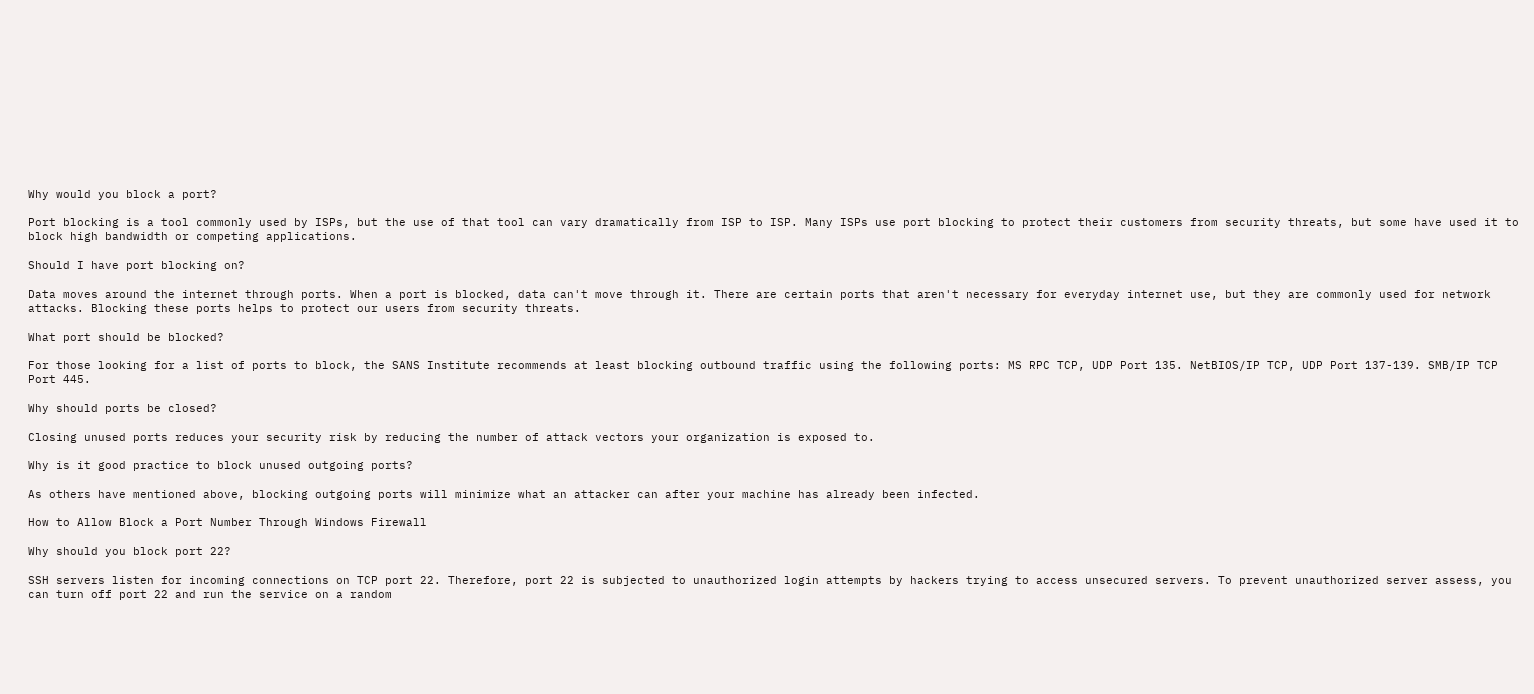Why would you block a port?

Port blocking is a tool commonly used by ISPs, but the use of that tool can vary dramatically from ISP to ISP. Many ISPs use port blocking to protect their customers from security threats, but some have used it to block high bandwidth or competing applications.

Should I have port blocking on?

Data moves around the internet through ports. When a port is blocked, data can't move through it. There are certain ports that aren't necessary for everyday internet use, but they are commonly used for network attacks. Blocking these ports helps to protect our users from security threats.

What port should be blocked?

For those looking for a list of ports to block, the SANS Institute recommends at least blocking outbound traffic using the following ports: MS RPC TCP, UDP Port 135. NetBIOS/IP TCP, UDP Port 137-139. SMB/IP TCP Port 445.

Why should ports be closed?

Closing unused ports reduces your security risk by reducing the number of attack vectors your organization is exposed to.

Why is it good practice to block unused outgoing ports?

As others have mentioned above, blocking outgoing ports will minimize what an attacker can after your machine has already been infected.

How to Allow Block a Port Number Through Windows Firewall

Why should you block port 22?

SSH servers listen for incoming connections on TCP port 22. Therefore, port 22 is subjected to unauthorized login attempts by hackers trying to access unsecured servers. To prevent unauthorized server assess, you can turn off port 22 and run the service on a random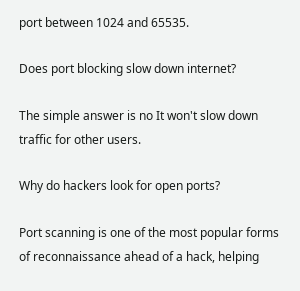port between 1024 and 65535.

Does port blocking slow down internet?

The simple answer is no It won't slow down traffic for other users.

Why do hackers look for open ports?

Port scanning is one of the most popular forms of reconnaissance ahead of a hack, helping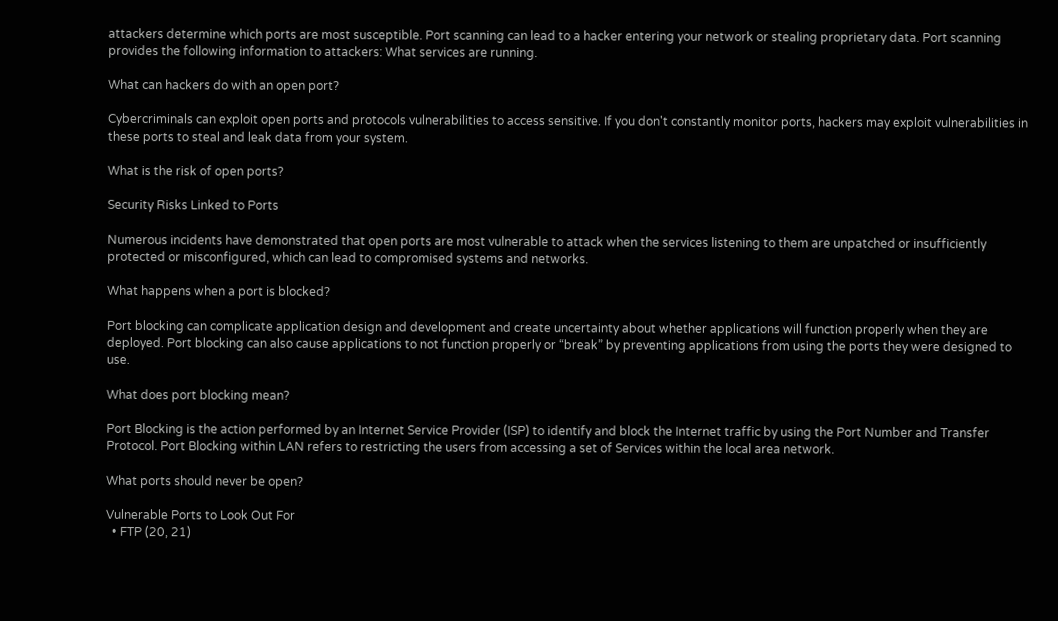attackers determine which ports are most susceptible. Port scanning can lead to a hacker entering your network or stealing proprietary data. Port scanning provides the following information to attackers: What services are running.

What can hackers do with an open port?

Cybercriminals can exploit open ports and protocols vulnerabilities to access sensitive. If you don't constantly monitor ports, hackers may exploit vulnerabilities in these ports to steal and leak data from your system.

What is the risk of open ports?

Security Risks Linked to Ports

Numerous incidents have demonstrated that open ports are most vulnerable to attack when the services listening to them are unpatched or insufficiently protected or misconfigured, which can lead to compromised systems and networks.

What happens when a port is blocked?

Port blocking can complicate application design and development and create uncertainty about whether applications will function properly when they are deployed. Port blocking can also cause applications to not function properly or “break” by preventing applications from using the ports they were designed to use.

What does port blocking mean?

Port Blocking is the action performed by an Internet Service Provider (ISP) to identify and block the Internet traffic by using the Port Number and Transfer Protocol. Port Blocking within LAN refers to restricting the users from accessing a set of Services within the local area network.

What ports should never be open?

Vulnerable Ports to Look Out For
  • FTP (20, 21)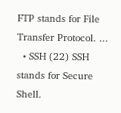FTP stands for File Transfer Protocol. ...
  • SSH (22) SSH stands for Secure Shell.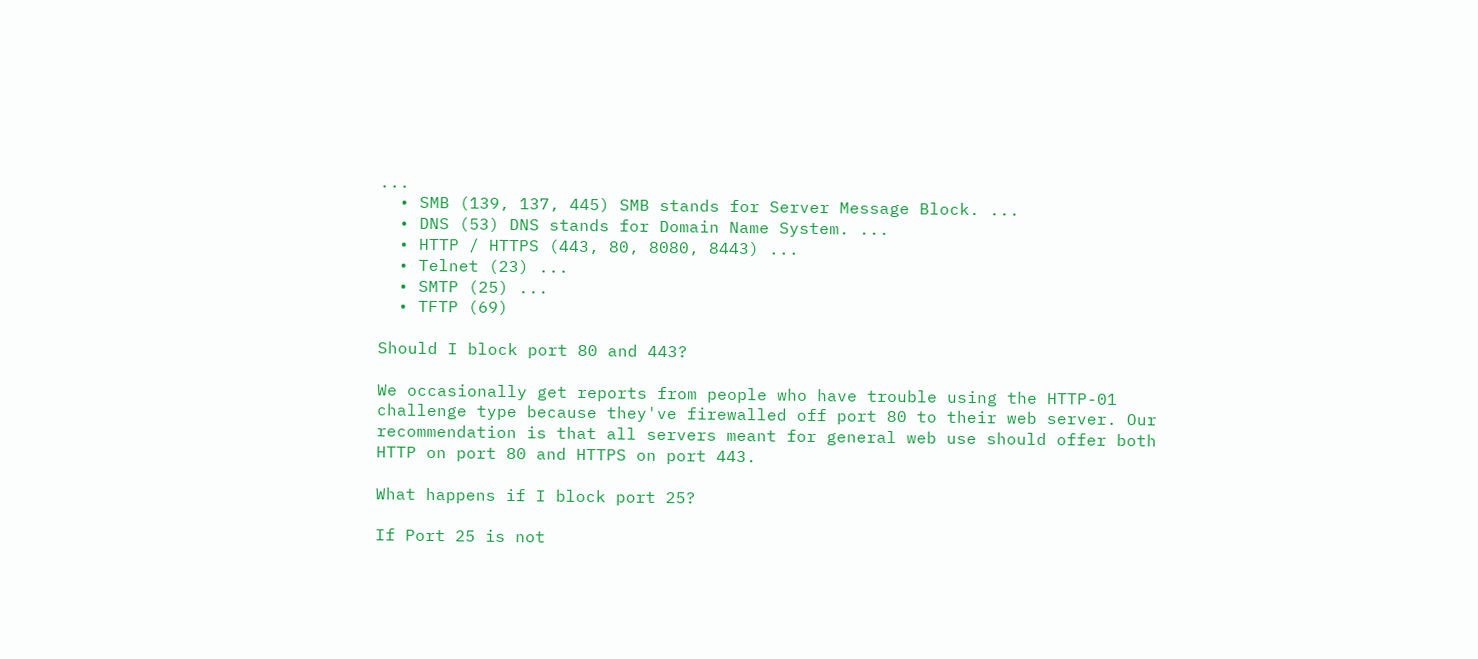...
  • SMB (139, 137, 445) SMB stands for Server Message Block. ...
  • DNS (53) DNS stands for Domain Name System. ...
  • HTTP / HTTPS (443, 80, 8080, 8443) ...
  • Telnet (23) ...
  • SMTP (25) ...
  • TFTP (69)

Should I block port 80 and 443?

We occasionally get reports from people who have trouble using the HTTP-01 challenge type because they've firewalled off port 80 to their web server. Our recommendation is that all servers meant for general web use should offer both HTTP on port 80 and HTTPS on port 443.

What happens if I block port 25?

If Port 25 is not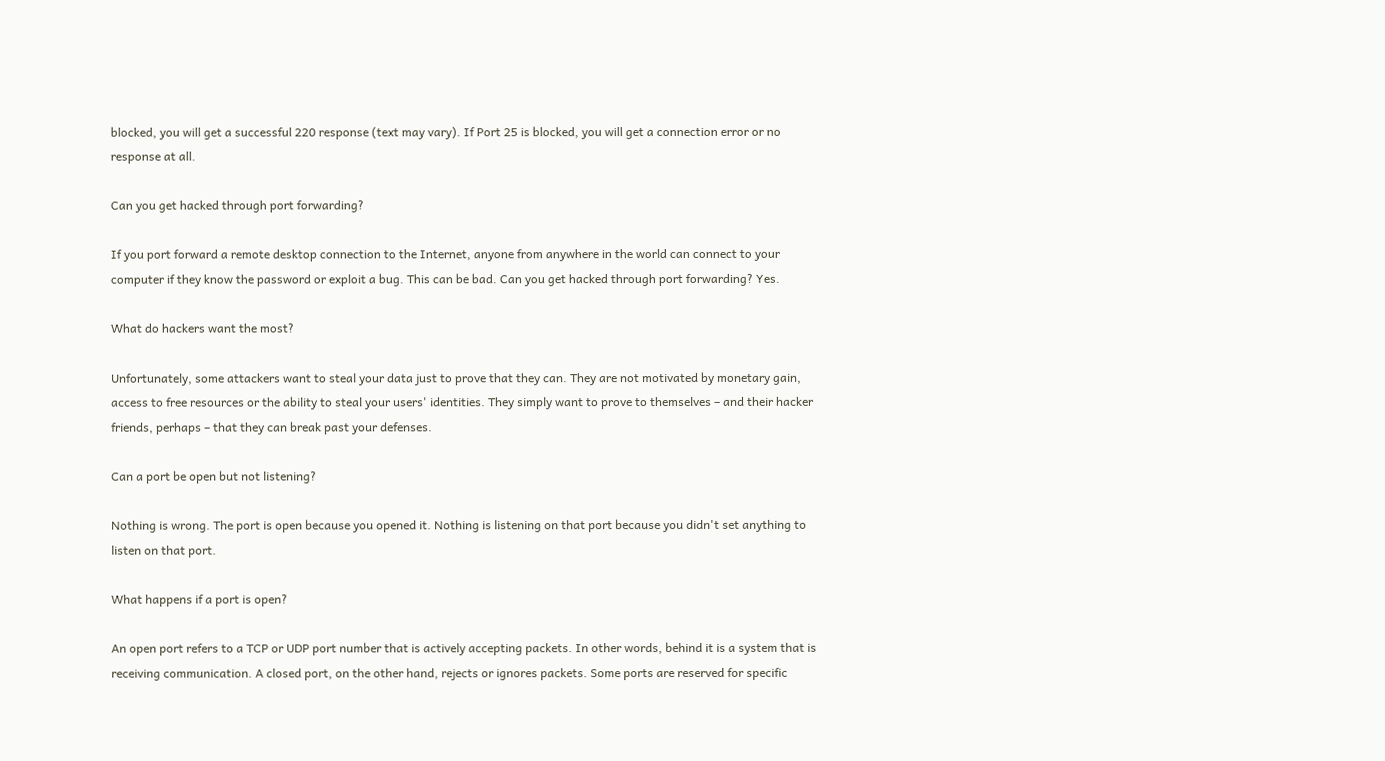blocked, you will get a successful 220 response (text may vary). If Port 25 is blocked, you will get a connection error or no response at all.

Can you get hacked through port forwarding?

If you port forward a remote desktop connection to the Internet, anyone from anywhere in the world can connect to your computer if they know the password or exploit a bug. This can be bad. Can you get hacked through port forwarding? Yes.

What do hackers want the most?

Unfortunately, some attackers want to steal your data just to prove that they can. They are not motivated by monetary gain, access to free resources or the ability to steal your users' identities. They simply want to prove to themselves – and their hacker friends, perhaps – that they can break past your defenses.

Can a port be open but not listening?

Nothing is wrong. The port is open because you opened it. Nothing is listening on that port because you didn't set anything to listen on that port.

What happens if a port is open?

An open port refers to a TCP or UDP port number that is actively accepting packets. In other words, behind it is a system that is receiving communication. A closed port, on the other hand, rejects or ignores packets. Some ports are reserved for specific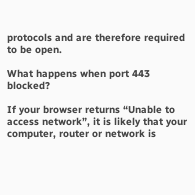protocols and are therefore required to be open.

What happens when port 443 blocked?

If your browser returns “Unable to access network”, it is likely that your computer, router or network is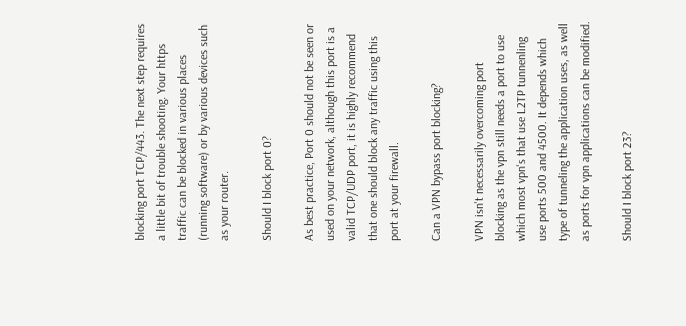blocking port TCP/443. The next step requires a little bit of trouble shooting. Your https traffic can be blocked in various places (running software) or by various devices such as your router.

Should I block port 0?

As best practice, Port 0 should not be seen or used on your network, although this port is a valid TCP/UDP port, it is highly recommend that one should block any traffic using this port at your firewall.

Can a VPN bypass port blocking?

VPN isn't necessarily overcoming port blocking as the vpn still needs a port to use which most vpn's that use L2TP tunnenling use ports 500 and 4500. It depends which type of tunneling the application uses, as well as ports for vpn applications can be modified.

Should I block port 23?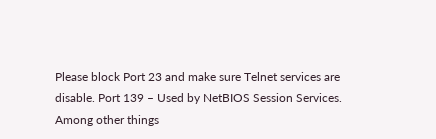Please block Port 23 and make sure Telnet services are disable. Port 139 – Used by NetBIOS Session Services. Among other things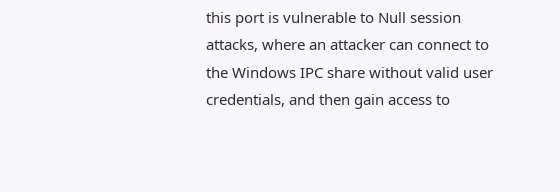this port is vulnerable to Null session attacks, where an attacker can connect to the Windows IPC share without valid user credentials, and then gain access to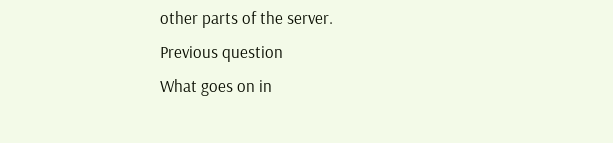other parts of the server.
Previous question
What goes on in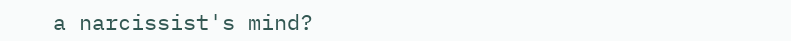a narcissist's mind?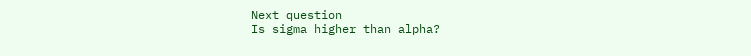Next question
Is sigma higher than alpha?